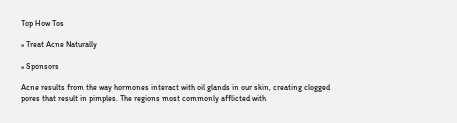Top How Tos

» Treat Acne Naturally

» Sponsors

Acne results from the way hormones interact with oil glands in our skin, creating clogged pores that result in pimples. The regions most commonly afflicted with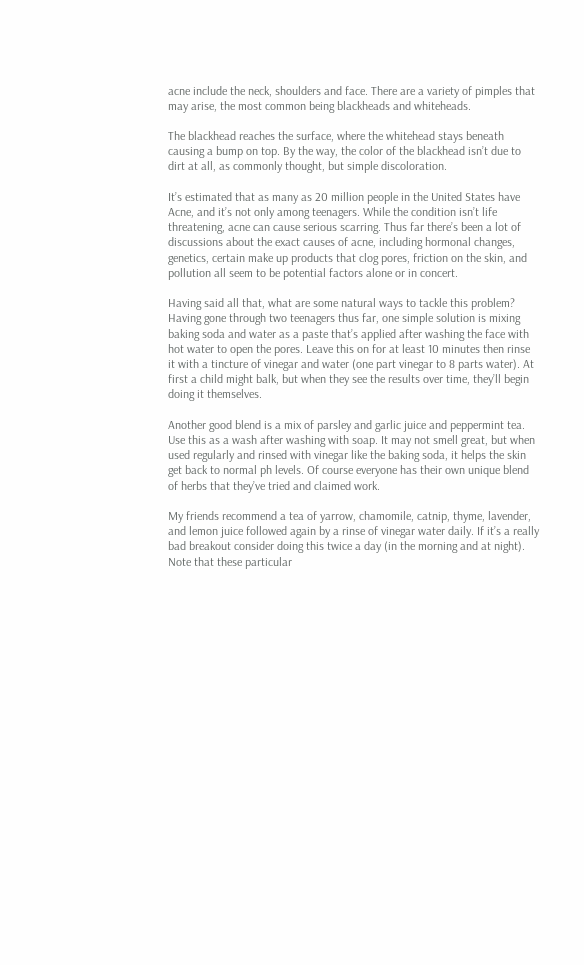acne include the neck, shoulders and face. There are a variety of pimples that may arise, the most common being blackheads and whiteheads.

The blackhead reaches the surface, where the whitehead stays beneath causing a bump on top. By the way, the color of the blackhead isn’t due to dirt at all, as commonly thought, but simple discoloration.

It’s estimated that as many as 20 million people in the United States have Acne, and it’s not only among teenagers. While the condition isn’t life threatening, acne can cause serious scarring. Thus far there’s been a lot of discussions about the exact causes of acne, including hormonal changes, genetics, certain make up products that clog pores, friction on the skin, and pollution all seem to be potential factors alone or in concert.

Having said all that, what are some natural ways to tackle this problem? Having gone through two teenagers thus far, one simple solution is mixing baking soda and water as a paste that’s applied after washing the face with hot water to open the pores. Leave this on for at least 10 minutes then rinse it with a tincture of vinegar and water (one part vinegar to 8 parts water). At first a child might balk, but when they see the results over time, they’ll begin doing it themselves.

Another good blend is a mix of parsley and garlic juice and peppermint tea. Use this as a wash after washing with soap. It may not smell great, but when used regularly and rinsed with vinegar like the baking soda, it helps the skin get back to normal ph levels. Of course everyone has their own unique blend of herbs that they’ve tried and claimed work.

My friends recommend a tea of yarrow, chamomile, catnip, thyme, lavender, and lemon juice followed again by a rinse of vinegar water daily. If it’s a really bad breakout consider doing this twice a day (in the morning and at night). Note that these particular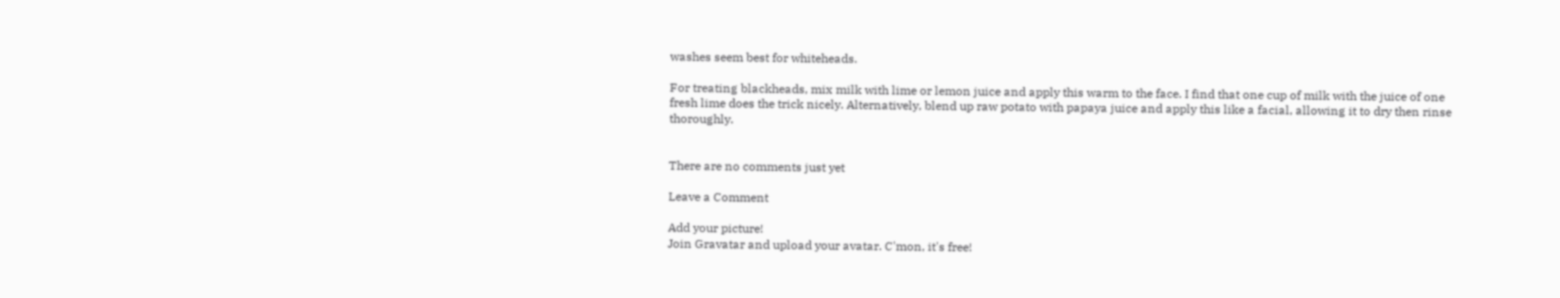washes seem best for whiteheads.

For treating blackheads, mix milk with lime or lemon juice and apply this warm to the face. I find that one cup of milk with the juice of one fresh lime does the trick nicely. Alternatively, blend up raw potato with papaya juice and apply this like a facial, allowing it to dry then rinse thoroughly.


There are no comments just yet

Leave a Comment

Add your picture!
Join Gravatar and upload your avatar. C'mon, it's free!